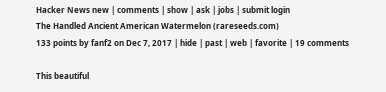Hacker News new | comments | show | ask | jobs | submit login
The Handled Ancient American Watermelon (rareseeds.com)
133 points by fanf2 on Dec 7, 2017 | hide | past | web | favorite | 19 comments

This beautiful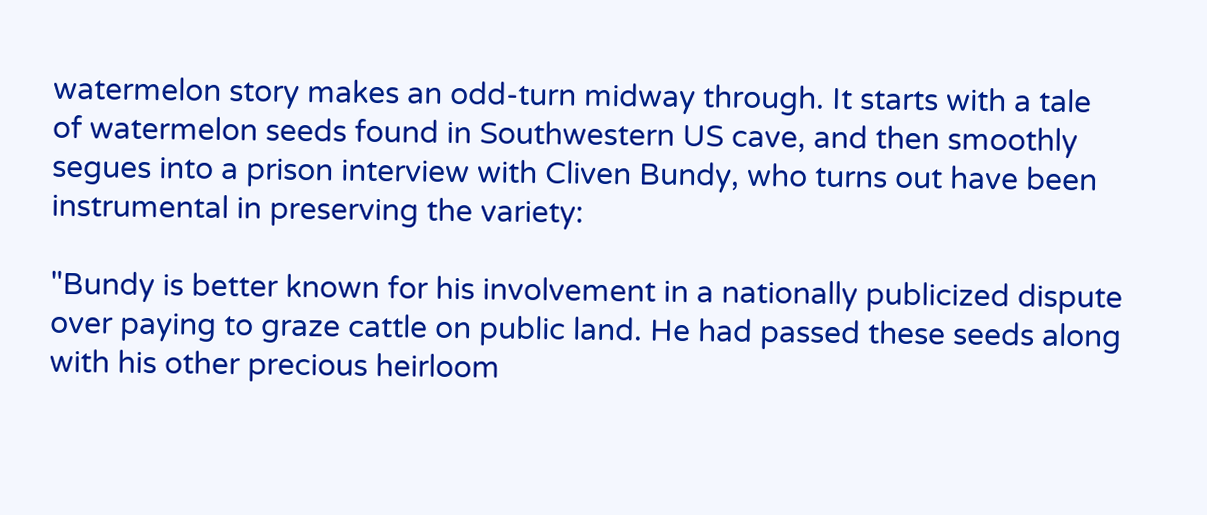watermelon story makes an odd-turn midway through. It starts with a tale of watermelon seeds found in Southwestern US cave, and then smoothly segues into a prison interview with Cliven Bundy, who turns out have been instrumental in preserving the variety:

"Bundy is better known for his involvement in a nationally publicized dispute over paying to graze cattle on public land. He had passed these seeds along with his other precious heirloom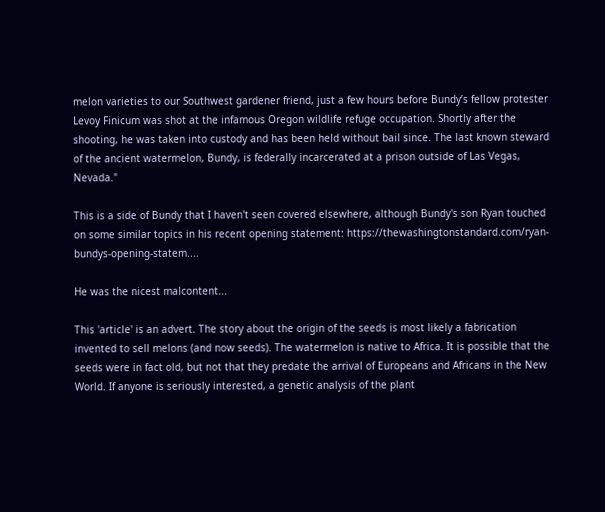melon varieties to our Southwest gardener friend, just a few hours before Bundy’s fellow protester Levoy Finicum was shot at the infamous Oregon wildlife refuge occupation. Shortly after the shooting, he was taken into custody and has been held without bail since. The last known steward of the ancient watermelon, Bundy, is federally incarcerated at a prison outside of Las Vegas, Nevada."

This is a side of Bundy that I haven't seen covered elsewhere, although Bundy's son Ryan touched on some similar topics in his recent opening statement: https://thewashingtonstandard.com/ryan-bundys-opening-statem....

He was the nicest malcontent...

This 'article' is an advert. The story about the origin of the seeds is most likely a fabrication invented to sell melons (and now seeds). The watermelon is native to Africa. It is possible that the seeds were in fact old, but not that they predate the arrival of Europeans and Africans in the New World. If anyone is seriously interested, a genetic analysis of the plant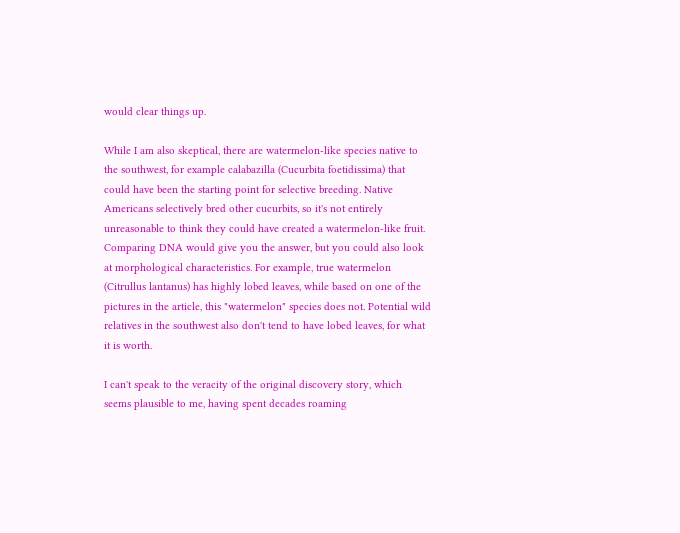would clear things up.

While I am also skeptical, there are watermelon-like species native to the southwest, for example calabazilla (Cucurbita foetidissima) that could have been the starting point for selective breeding. Native Americans selectively bred other cucurbits, so it's not entirely unreasonable to think they could have created a watermelon-like fruit. Comparing DNA would give you the answer, but you could also look at morphological characteristics. For example, true watermelon (Citrullus lantanus) has highly lobed leaves, while based on one of the pictures in the article, this "watermelon" species does not. Potential wild relatives in the southwest also don't tend to have lobed leaves, for what it is worth.

I can't speak to the veracity of the original discovery story, which seems plausible to me, having spent decades roaming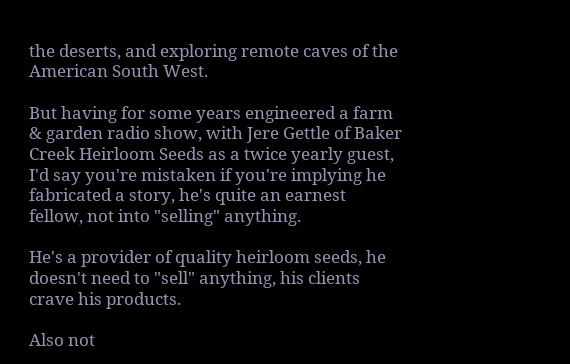the deserts, and exploring remote caves of the American South West.

But having for some years engineered a farm & garden radio show, with Jere Gettle of Baker Creek Heirloom Seeds as a twice yearly guest, I'd say you're mistaken if you're implying he fabricated a story, he's quite an earnest fellow, not into "selling" anything.

He's a provider of quality heirloom seeds, he doesn't need to "sell" anything, his clients crave his products.

Also not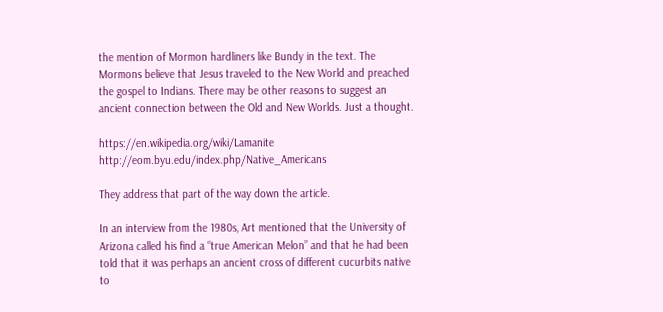the mention of Mormon hardliners like Bundy in the text. The Mormons believe that Jesus traveled to the New World and preached the gospel to Indians. There may be other reasons to suggest an ancient connection between the Old and New Worlds. Just a thought.

https://en.wikipedia.org/wiki/Lamanite http://eom.byu.edu/index.php/Native_Americans

They address that part of the way down the article.

In an interview from the 1980s, Art mentioned that the University of Arizona called his find a “true American Melon” and that he had been told that it was perhaps an ancient cross of different cucurbits native to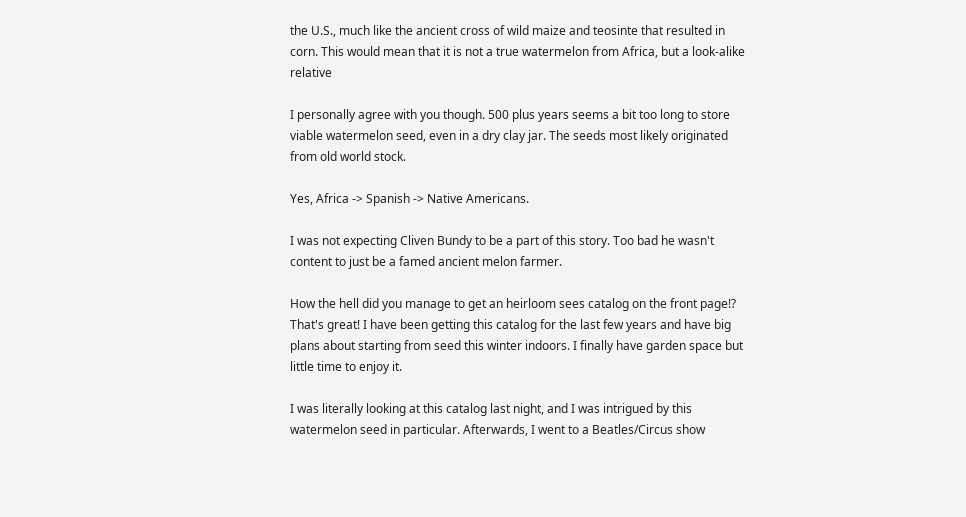the U.S., much like the ancient cross of wild maize and teosinte that resulted in corn. This would mean that it is not a true watermelon from Africa, but a look-alike relative

I personally agree with you though. 500 plus years seems a bit too long to store viable watermelon seed, even in a dry clay jar. The seeds most likely originated from old world stock.

Yes, Africa -> Spanish -> Native Americans.

I was not expecting Cliven Bundy to be a part of this story. Too bad he wasn't content to just be a famed ancient melon farmer.

How the hell did you manage to get an heirloom sees catalog on the front page!? That's great! I have been getting this catalog for the last few years and have big plans about starting from seed this winter indoors. I finally have garden space but little time to enjoy it.

I was literally looking at this catalog last night, and I was intrigued by this watermelon seed in particular. Afterwards, I went to a Beatles/Circus show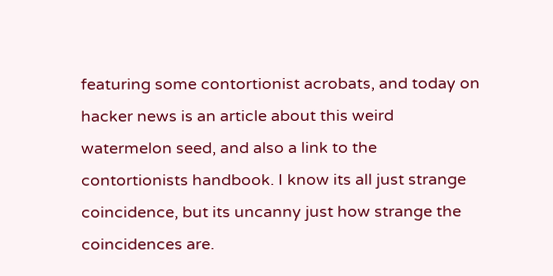featuring some contortionist acrobats, and today on hacker news is an article about this weird watermelon seed, and also a link to the contortionists handbook. I know its all just strange coincidence, but its uncanny just how strange the coincidences are.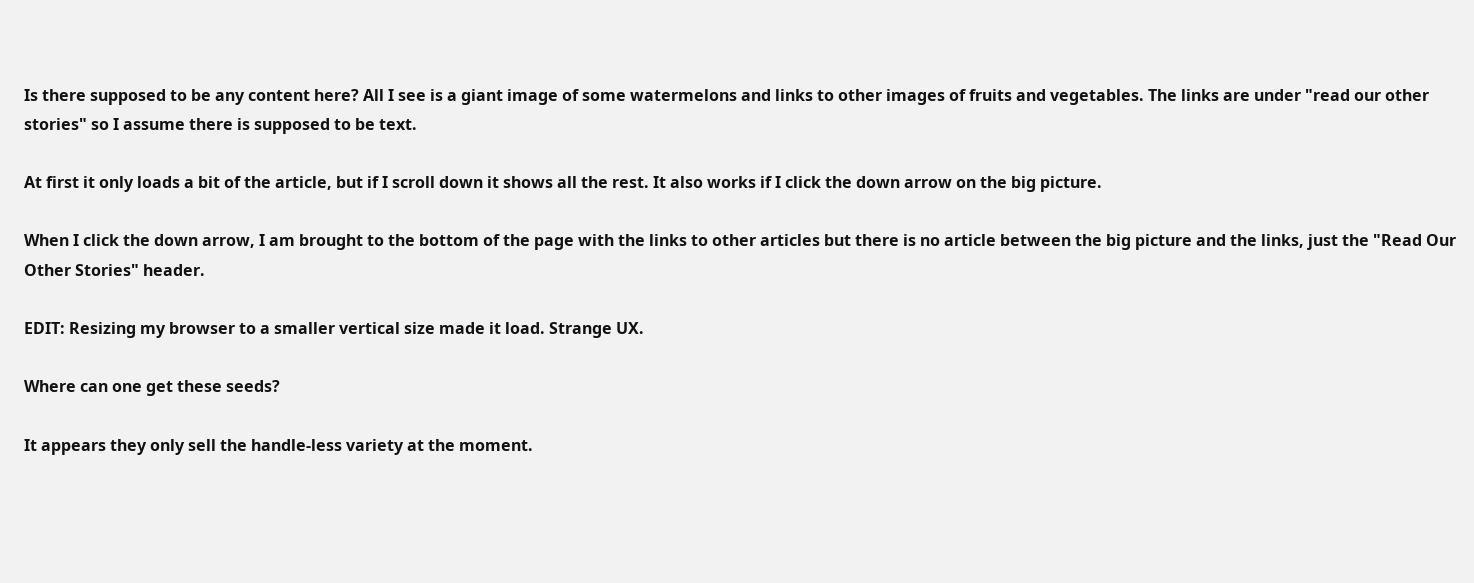Is there supposed to be any content here? All I see is a giant image of some watermelons and links to other images of fruits and vegetables. The links are under "read our other stories" so I assume there is supposed to be text.

At first it only loads a bit of the article, but if I scroll down it shows all the rest. It also works if I click the down arrow on the big picture.

When I click the down arrow, I am brought to the bottom of the page with the links to other articles but there is no article between the big picture and the links, just the "Read Our Other Stories" header.

EDIT: Resizing my browser to a smaller vertical size made it load. Strange UX.

Where can one get these seeds?

It appears they only sell the handle-less variety at the moment.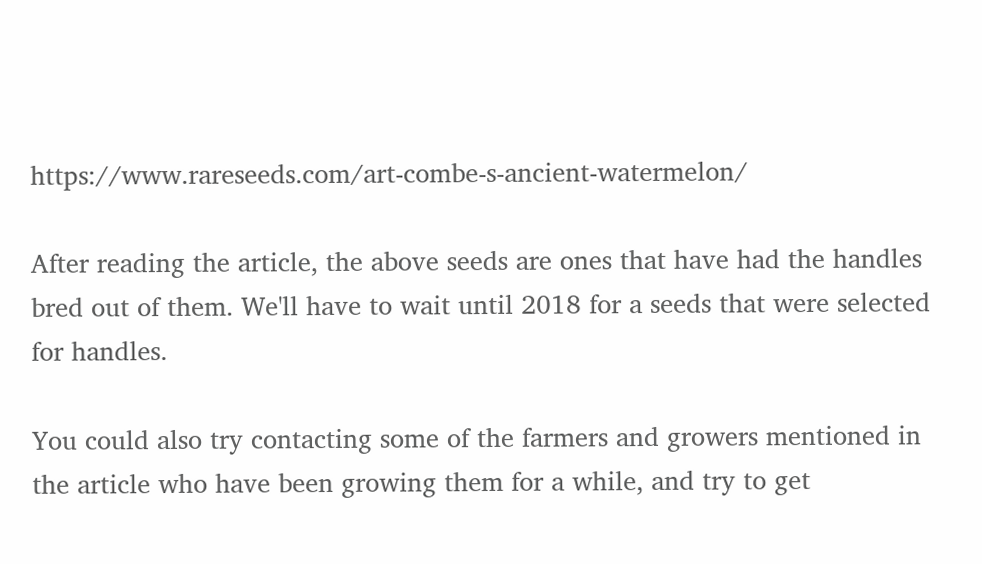https://www.rareseeds.com/art-combe-s-ancient-watermelon/

After reading the article, the above seeds are ones that have had the handles bred out of them. We'll have to wait until 2018 for a seeds that were selected for handles.

You could also try contacting some of the farmers and growers mentioned in the article who have been growing them for a while, and try to get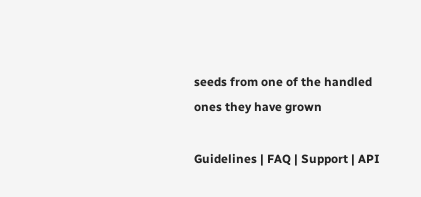seeds from one of the handled ones they have grown

Guidelines | FAQ | Support | API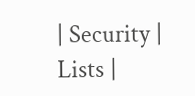| Security | Lists |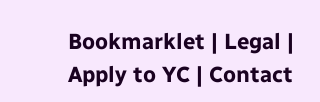Bookmarklet | Legal | Apply to YC | Contact